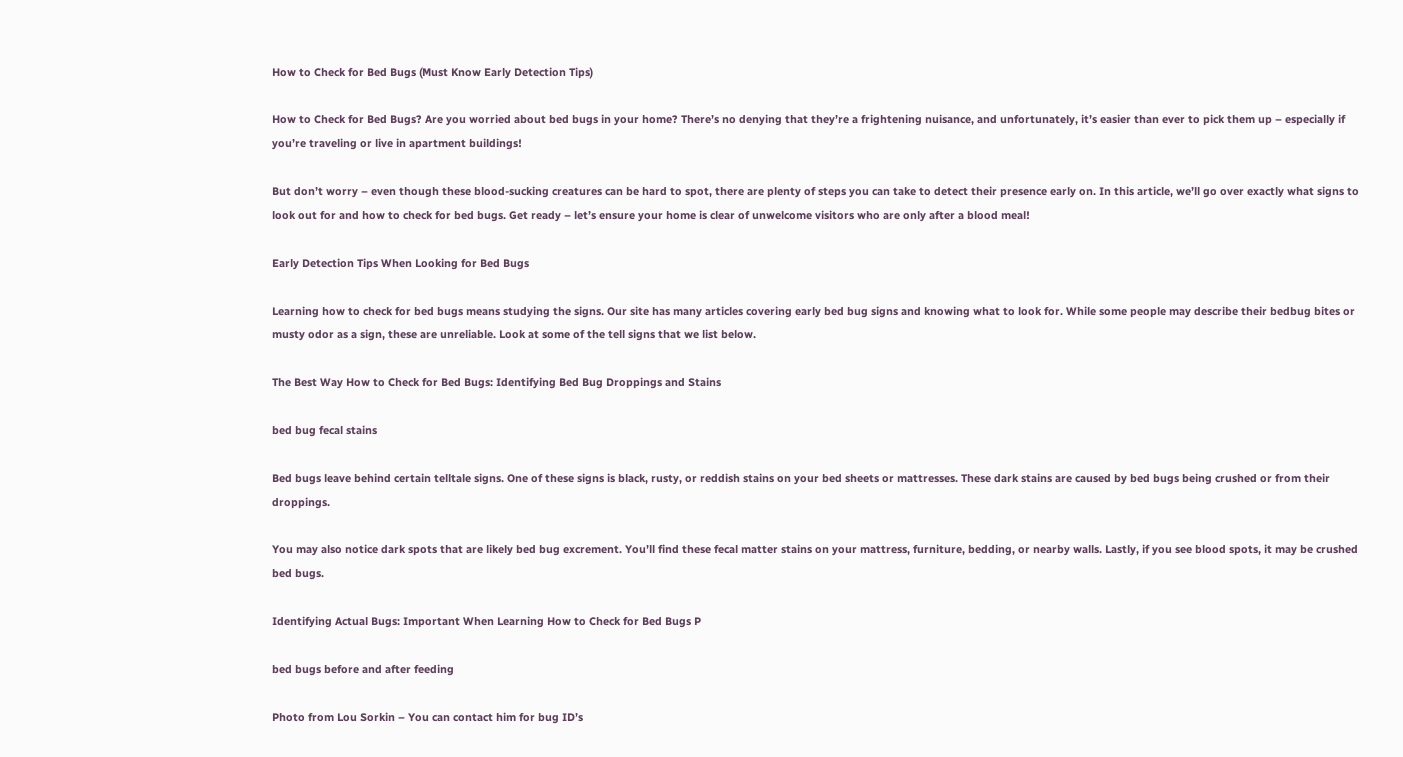How to Check for Bed Bugs (Must Know Early Detection Tips)

How to Check for Bed Bugs? Are you worried about bed bugs in your home? There’s no denying that they’re a frightening nuisance, and unfortunately, it’s easier than ever to pick them up – especially if you’re traveling or live in apartment buildings!

But don’t worry – even though these blood-sucking creatures can be hard to spot, there are plenty of steps you can take to detect their presence early on. In this article, we’ll go over exactly what signs to look out for and how to check for bed bugs. Get ready – let’s ensure your home is clear of unwelcome visitors who are only after a blood meal!

Early Detection Tips When Looking for Bed Bugs

Learning how to check for bed bugs means studying the signs. Our site has many articles covering early bed bug signs and knowing what to look for. While some people may describe their bedbug bites or musty odor as a sign, these are unreliable. Look at some of the tell signs that we list below.

The Best Way How to Check for Bed Bugs: Identifying Bed Bug Droppings and Stains

bed bug fecal stains

Bed bugs leave behind certain telltale signs. One of these signs is black, rusty, or reddish stains on your bed sheets or mattresses. These dark stains are caused by bed bugs being crushed or from their droppings.

You may also notice dark spots that are likely bed bug excrement. You’ll find these fecal matter stains on your mattress, furniture, bedding, or nearby walls. Lastly, if you see blood spots, it may be crushed bed bugs.

Identifying Actual Bugs: Important When Learning How to Check for Bed Bugs P

bed bugs before and after feeding

Photo from Lou Sorkin – You can contact him for bug ID’s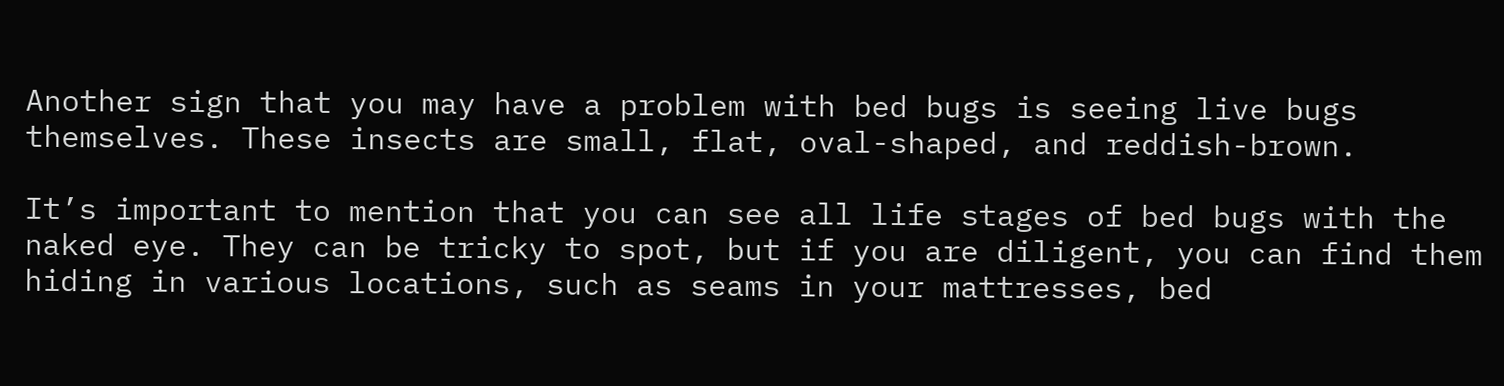Another sign that you may have a problem with bed bugs is seeing live bugs themselves. These insects are small, flat, oval-shaped, and reddish-brown.

It’s important to mention that you can see all life stages of bed bugs with the naked eye. They can be tricky to spot, but if you are diligent, you can find them hiding in various locations, such as seams in your mattresses, bed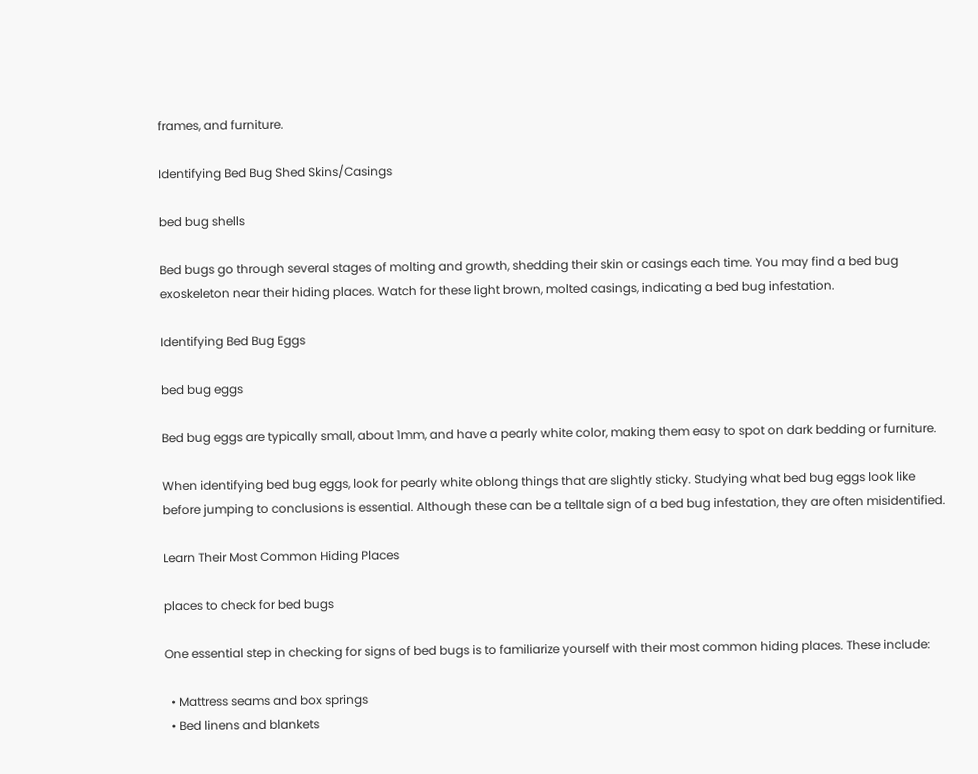frames, and furniture.

Identifying Bed Bug Shed Skins/Casings

bed bug shells

Bed bugs go through several stages of molting and growth, shedding their skin or casings each time. You may find a bed bug exoskeleton near their hiding places. Watch for these light brown, molted casings, indicating a bed bug infestation.

Identifying Bed Bug Eggs

bed bug eggs

Bed bug eggs are typically small, about 1mm, and have a pearly white color, making them easy to spot on dark bedding or furniture.

When identifying bed bug eggs, look for pearly white oblong things that are slightly sticky. Studying what bed bug eggs look like before jumping to conclusions is essential. Although these can be a telltale sign of a bed bug infestation, they are often misidentified.

Learn Their Most Common Hiding Places

places to check for bed bugs

One essential step in checking for signs of bed bugs is to familiarize yourself with their most common hiding places. These include:

  • Mattress seams and box springs
  • Bed linens and blankets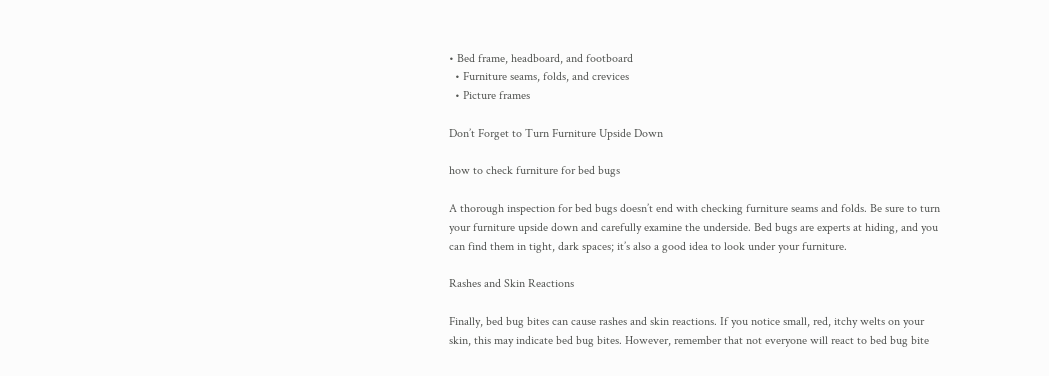• Bed frame, headboard, and footboard
  • Furniture seams, folds, and crevices
  • Picture frames

Don’t Forget to Turn Furniture Upside Down

how to check furniture for bed bugs

A thorough inspection for bed bugs doesn’t end with checking furniture seams and folds. Be sure to turn your furniture upside down and carefully examine the underside. Bed bugs are experts at hiding, and you can find them in tight, dark spaces; it’s also a good idea to look under your furniture.

Rashes and Skin Reactions

Finally, bed bug bites can cause rashes and skin reactions. If you notice small, red, itchy welts on your skin, this may indicate bed bug bites. However, remember that not everyone will react to bed bug bite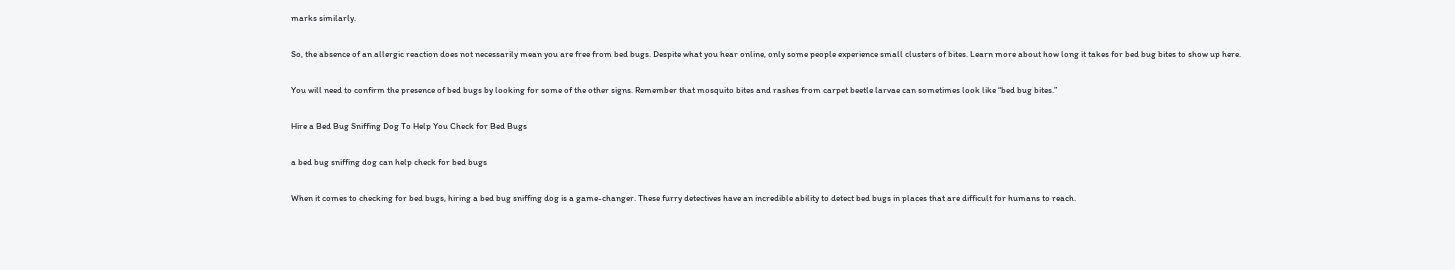marks similarly.

So, the absence of an allergic reaction does not necessarily mean you are free from bed bugs. Despite what you hear online, only some people experience small clusters of bites. Learn more about how long it takes for bed bug bites to show up here.

You will need to confirm the presence of bed bugs by looking for some of the other signs. Remember that mosquito bites and rashes from carpet beetle larvae can sometimes look like “bed bug bites.”

Hire a Bed Bug Sniffing Dog To Help You Check for Bed Bugs

a bed bug sniffing dog can help check for bed bugs

When it comes to checking for bed bugs, hiring a bed bug sniffing dog is a game-changer. These furry detectives have an incredible ability to detect bed bugs in places that are difficult for humans to reach.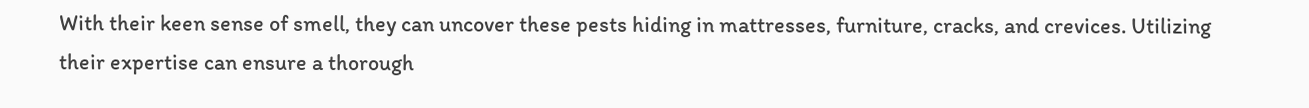With their keen sense of smell, they can uncover these pests hiding in mattresses, furniture, cracks, and crevices. Utilizing their expertise can ensure a thorough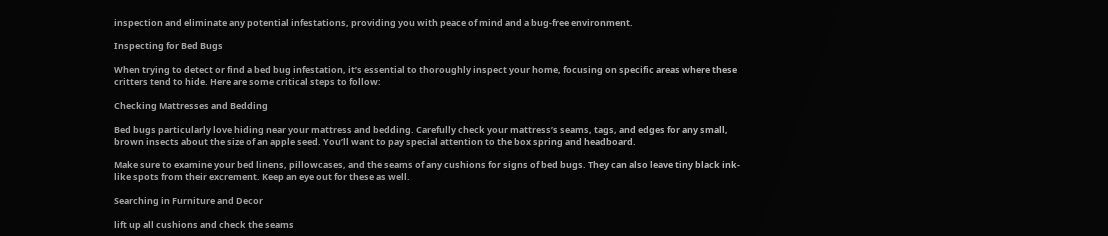inspection and eliminate any potential infestations, providing you with peace of mind and a bug-free environment.

Inspecting for Bed Bugs

When trying to detect or find a bed bug infestation, it’s essential to thoroughly inspect your home, focusing on specific areas where these critters tend to hide. Here are some critical steps to follow:

Checking Mattresses and Bedding

Bed bugs particularly love hiding near your mattress and bedding. Carefully check your mattress’s seams, tags, and edges for any small, brown insects about the size of an apple seed. You’ll want to pay special attention to the box spring and headboard.

Make sure to examine your bed linens, pillowcases, and the seams of any cushions for signs of bed bugs. They can also leave tiny black ink-like spots from their excrement. Keep an eye out for these as well.

Searching in Furniture and Decor

lift up all cushions and check the seams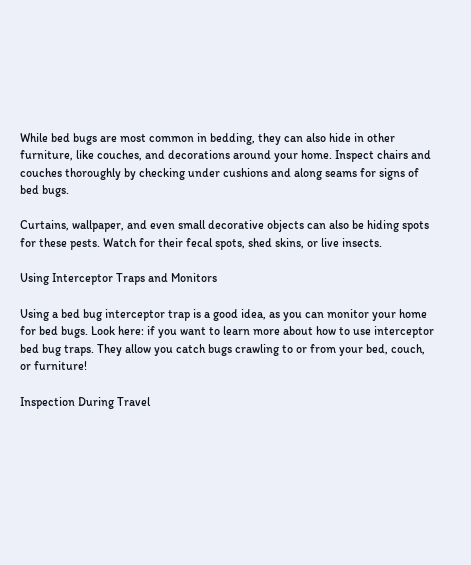While bed bugs are most common in bedding, they can also hide in other furniture, like couches, and decorations around your home. Inspect chairs and couches thoroughly by checking under cushions and along seams for signs of bed bugs.

Curtains, wallpaper, and even small decorative objects can also be hiding spots for these pests. Watch for their fecal spots, shed skins, or live insects.

Using Interceptor Traps and Monitors

Using a bed bug interceptor trap is a good idea, as you can monitor your home for bed bugs. Look here: if you want to learn more about how to use interceptor bed bug traps. They allow you catch bugs crawling to or from your bed, couch, or furniture!

Inspection During Travel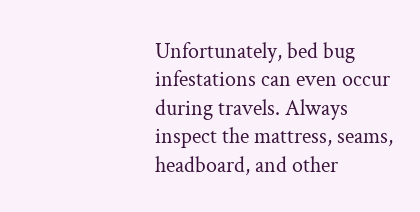Unfortunately, bed bug infestations can even occur during travels. Always inspect the mattress, seams, headboard, and other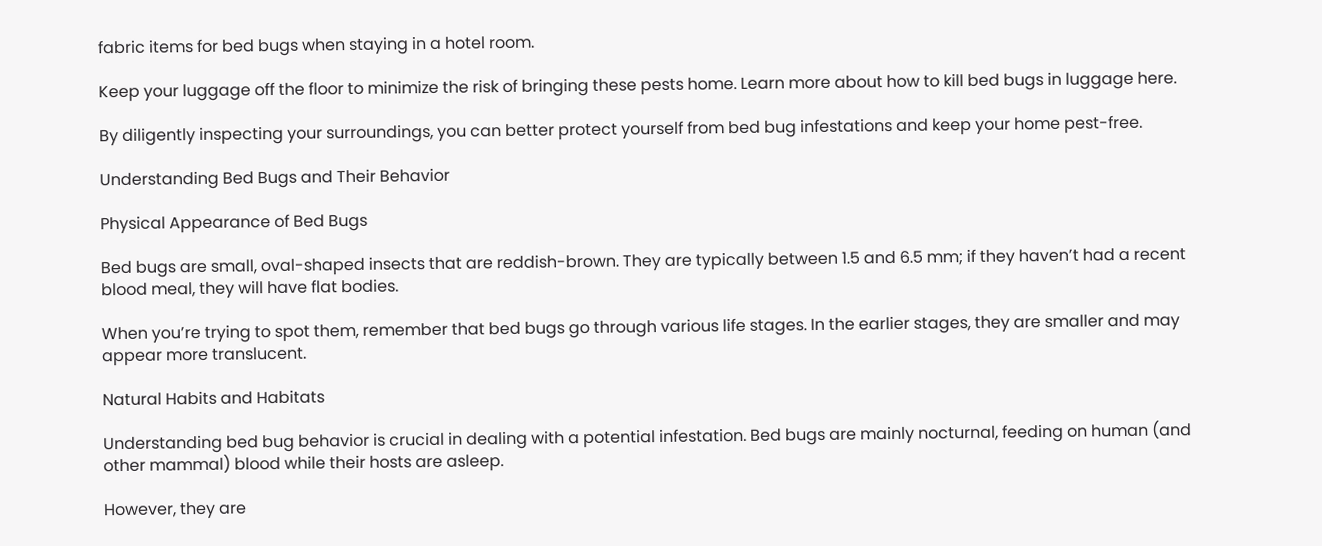fabric items for bed bugs when staying in a hotel room.

Keep your luggage off the floor to minimize the risk of bringing these pests home. Learn more about how to kill bed bugs in luggage here.

By diligently inspecting your surroundings, you can better protect yourself from bed bug infestations and keep your home pest-free.

Understanding Bed Bugs and Their Behavior

Physical Appearance of Bed Bugs

Bed bugs are small, oval-shaped insects that are reddish-brown. They are typically between 1.5 and 6.5 mm; if they haven’t had a recent blood meal, they will have flat bodies.

When you’re trying to spot them, remember that bed bugs go through various life stages. In the earlier stages, they are smaller and may appear more translucent.

Natural Habits and Habitats

Understanding bed bug behavior is crucial in dealing with a potential infestation. Bed bugs are mainly nocturnal, feeding on human (and other mammal) blood while their hosts are asleep.

However, they are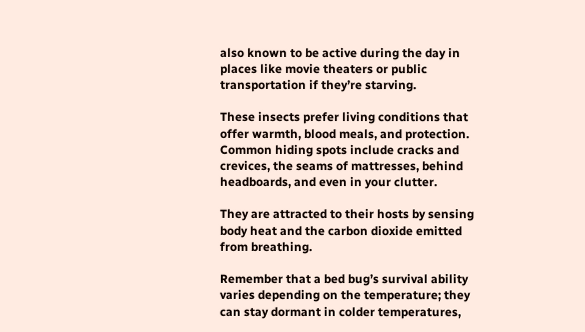also known to be active during the day in places like movie theaters or public transportation if they’re starving.

These insects prefer living conditions that offer warmth, blood meals, and protection. Common hiding spots include cracks and crevices, the seams of mattresses, behind headboards, and even in your clutter.

They are attracted to their hosts by sensing body heat and the carbon dioxide emitted from breathing.

Remember that a bed bug’s survival ability varies depending on the temperature; they can stay dormant in colder temperatures,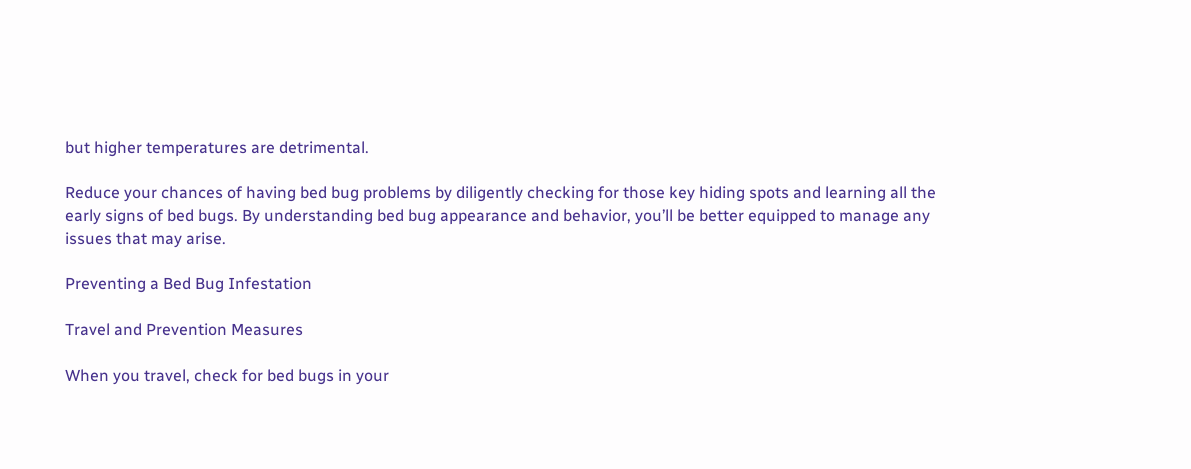but higher temperatures are detrimental.

Reduce your chances of having bed bug problems by diligently checking for those key hiding spots and learning all the early signs of bed bugs. By understanding bed bug appearance and behavior, you’ll be better equipped to manage any issues that may arise.

Preventing a Bed Bug Infestation

Travel and Prevention Measures

When you travel, check for bed bugs in your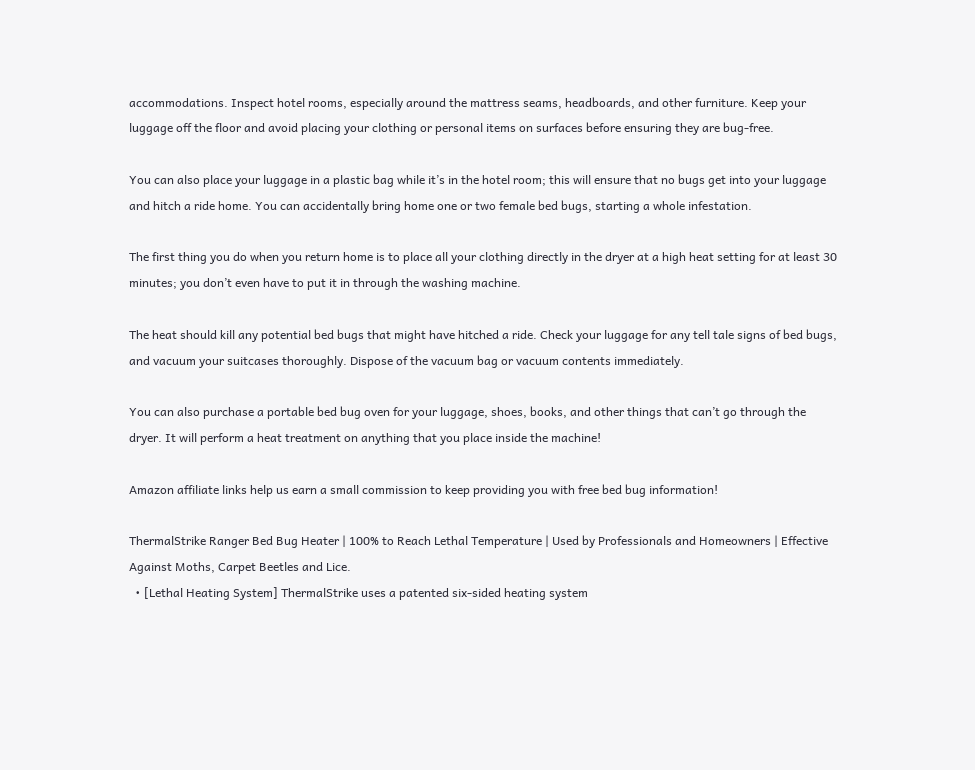accommodations. Inspect hotel rooms, especially around the mattress seams, headboards, and other furniture. Keep your luggage off the floor and avoid placing your clothing or personal items on surfaces before ensuring they are bug-free.

You can also place your luggage in a plastic bag while it’s in the hotel room; this will ensure that no bugs get into your luggage and hitch a ride home. You can accidentally bring home one or two female bed bugs, starting a whole infestation.

The first thing you do when you return home is to place all your clothing directly in the dryer at a high heat setting for at least 30 minutes; you don’t even have to put it in through the washing machine.

The heat should kill any potential bed bugs that might have hitched a ride. Check your luggage for any tell tale signs of bed bugs, and vacuum your suitcases thoroughly. Dispose of the vacuum bag or vacuum contents immediately.

You can also purchase a portable bed bug oven for your luggage, shoes, books, and other things that can’t go through the dryer. It will perform a heat treatment on anything that you place inside the machine!

Amazon affiliate links help us earn a small commission to keep providing you with free bed bug information!

ThermalStrike Ranger Bed Bug Heater | 100% to Reach Lethal Temperature | Used by Professionals and Homeowners | Effective Against Moths, Carpet Beetles and Lice.
  • [Lethal Heating System] ThermalStrike uses a patented six-sided heating system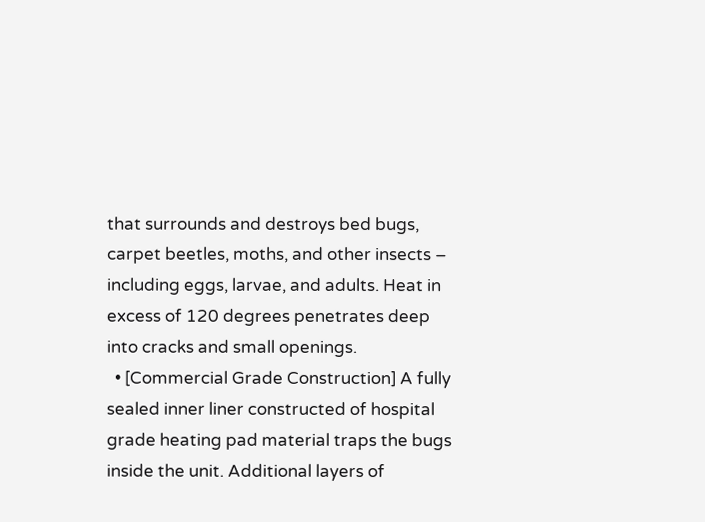that surrounds and destroys bed bugs, carpet beetles, moths, and other insects – including eggs, larvae, and adults. Heat in excess of 120 degrees penetrates deep into cracks and small openings.
  • [Commercial Grade Construction] A fully sealed inner liner constructed of hospital grade heating pad material traps the bugs inside the unit. Additional layers of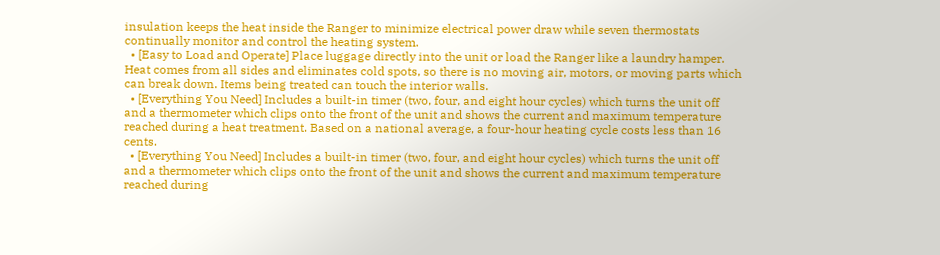insulation keeps the heat inside the Ranger to minimize electrical power draw while seven thermostats continually monitor and control the heating system.
  • [Easy to Load and Operate] Place luggage directly into the unit or load the Ranger like a laundry hamper. Heat comes from all sides and eliminates cold spots, so there is no moving air, motors, or moving parts which can break down. Items being treated can touch the interior walls.
  • [Everything You Need] Includes a built-in timer (two, four, and eight hour cycles) which turns the unit off and a thermometer which clips onto the front of the unit and shows the current and maximum temperature reached during a heat treatment. Based on a national average, a four-hour heating cycle costs less than 16 cents.
  • [Everything You Need] Includes a built-in timer (two, four, and eight hour cycles) which turns the unit off and a thermometer which clips onto the front of the unit and shows the current and maximum temperature reached during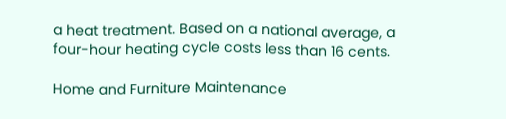a heat treatment. Based on a national average, a four-hour heating cycle costs less than 16 cents.

Home and Furniture Maintenance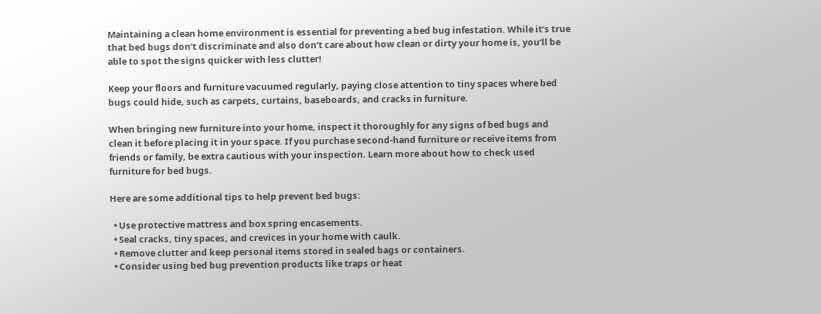Maintaining a clean home environment is essential for preventing a bed bug infestation. While it’s true that bed bugs don’t discriminate and also don’t care about how clean or dirty your home is, you’ll be able to spot the signs quicker with less clutter!

Keep your floors and furniture vacuumed regularly, paying close attention to tiny spaces where bed bugs could hide, such as carpets, curtains, baseboards, and cracks in furniture.

When bringing new furniture into your home, inspect it thoroughly for any signs of bed bugs and clean it before placing it in your space. If you purchase second-hand furniture or receive items from friends or family, be extra cautious with your inspection. Learn more about how to check used furniture for bed bugs.

Here are some additional tips to help prevent bed bugs:

  • Use protective mattress and box spring encasements.
  • Seal cracks, tiny spaces, and crevices in your home with caulk.
  • Remove clutter and keep personal items stored in sealed bags or containers.
  • Consider using bed bug prevention products like traps or heat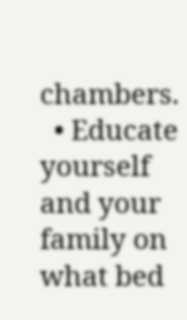chambers.
  • Educate yourself and your family on what bed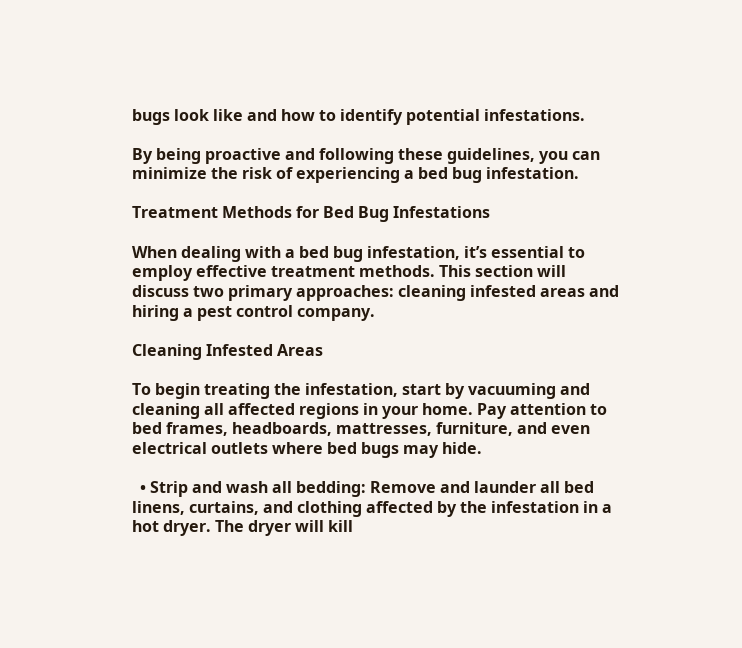bugs look like and how to identify potential infestations.

By being proactive and following these guidelines, you can minimize the risk of experiencing a bed bug infestation.

Treatment Methods for Bed Bug Infestations

When dealing with a bed bug infestation, it’s essential to employ effective treatment methods. This section will discuss two primary approaches: cleaning infested areas and hiring a pest control company.

Cleaning Infested Areas

To begin treating the infestation, start by vacuuming and cleaning all affected regions in your home. Pay attention to bed frames, headboards, mattresses, furniture, and even electrical outlets where bed bugs may hide.

  • Strip and wash all bedding: Remove and launder all bed linens, curtains, and clothing affected by the infestation in a hot dryer. The dryer will kill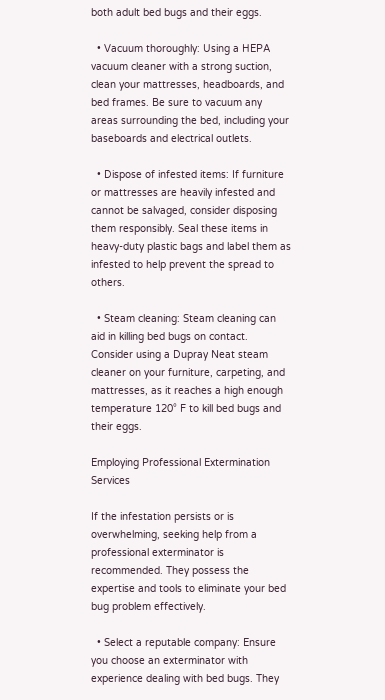both adult bed bugs and their eggs.

  • Vacuum thoroughly: Using a HEPA vacuum cleaner with a strong suction, clean your mattresses, headboards, and bed frames. Be sure to vacuum any areas surrounding the bed, including your baseboards and electrical outlets.

  • Dispose of infested items: If furniture or mattresses are heavily infested and cannot be salvaged, consider disposing them responsibly. Seal these items in heavy-duty plastic bags and label them as infested to help prevent the spread to others.

  • Steam cleaning: Steam cleaning can aid in killing bed bugs on contact. Consider using a Dupray Neat steam cleaner on your furniture, carpeting, and mattresses, as it reaches a high enough temperature 120° F to kill bed bugs and their eggs.

Employing Professional Extermination Services

If the infestation persists or is overwhelming, seeking help from a professional exterminator is recommended. They possess the expertise and tools to eliminate your bed bug problem effectively.

  • Select a reputable company: Ensure you choose an exterminator with experience dealing with bed bugs. They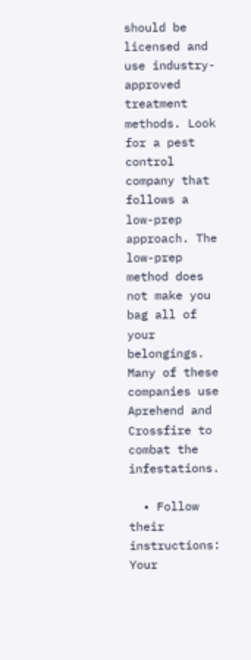should be licensed and use industry-approved treatment methods. Look for a pest control company that follows a low-prep approach. The low-prep method does not make you bag all of your belongings. Many of these companies use Aprehend and Crossfire to combat the infestations.

  • Follow their instructions: Your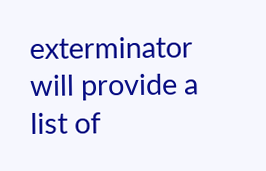exterminator will provide a list of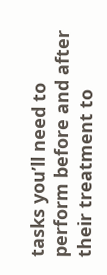tasks you’ll need to perform before and after their treatment to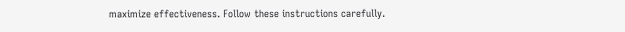maximize effectiveness. Follow these instructions carefully.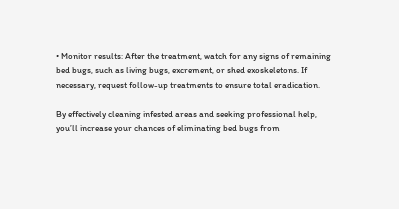• Monitor results: After the treatment, watch for any signs of remaining bed bugs, such as living bugs, excrement, or shed exoskeletons. If necessary, request follow-up treatments to ensure total eradication.

By effectively cleaning infested areas and seeking professional help, you’ll increase your chances of eliminating bed bugs from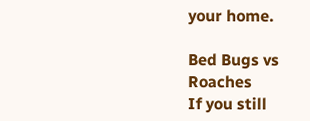your home.

Bed Bugs vs Roaches
If you still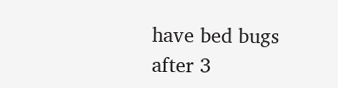have bed bugs after 3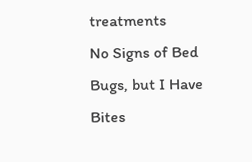treatments
No Signs of Bed Bugs, but I Have Bites